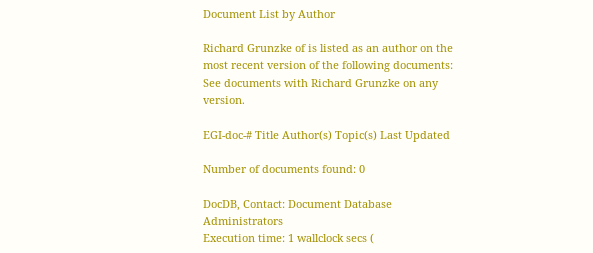Document List by Author

Richard Grunzke of is listed as an author on the most recent version of the following documents:
See documents with Richard Grunzke on any version.

EGI-doc-# Title Author(s) Topic(s) Last Updated

Number of documents found: 0

DocDB, Contact: Document Database Administrators
Execution time: 1 wallclock secs (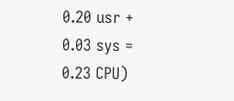0.20 usr + 0.03 sys = 0.23 CPU)